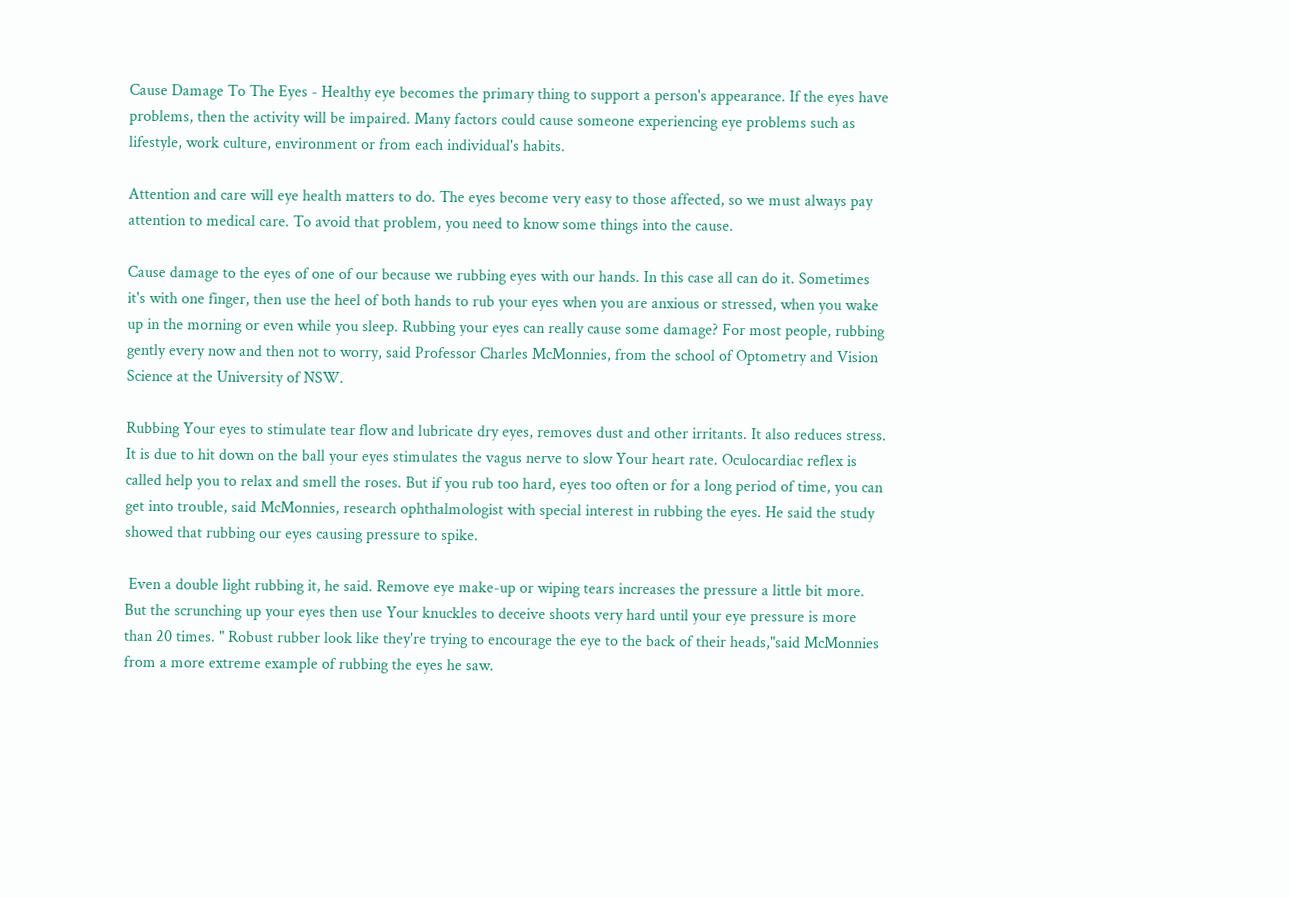Cause Damage To The Eyes - Healthy eye becomes the primary thing to support a person's appearance. If the eyes have problems, then the activity will be impaired. Many factors could cause someone experiencing eye problems such as lifestyle, work culture, environment or from each individual's habits.

Attention and care will eye health matters to do. The eyes become very easy to those affected, so we must always pay attention to medical care. To avoid that problem, you need to know some things into the cause.

Cause damage to the eyes of one of our because we rubbing eyes with our hands. In this case all can do it. Sometimes it's with one finger, then use the heel of both hands to rub your eyes when you are anxious or stressed, when you wake up in the morning or even while you sleep. Rubbing your eyes can really cause some damage? For most people, rubbing gently every now and then not to worry, said Professor Charles McMonnies, from the school of Optometry and Vision Science at the University of NSW.

Rubbing Your eyes to stimulate tear flow and lubricate dry eyes, removes dust and other irritants. It also reduces stress. It is due to hit down on the ball your eyes stimulates the vagus nerve to slow Your heart rate. Oculocardiac reflex is called help you to relax and smell the roses. But if you rub too hard, eyes too often or for a long period of time, you can get into trouble, said McMonnies, research ophthalmologist with special interest in rubbing the eyes. He said the study showed that rubbing our eyes causing pressure to spike.

 Even a double light rubbing it, he said. Remove eye make-up or wiping tears increases the pressure a little bit more. But the scrunching up your eyes then use Your knuckles to deceive shoots very hard until your eye pressure is more than 20 times. " Robust rubber look like they're trying to encourage the eye to the back of their heads,"said McMonnies from a more extreme example of rubbing the eyes he saw.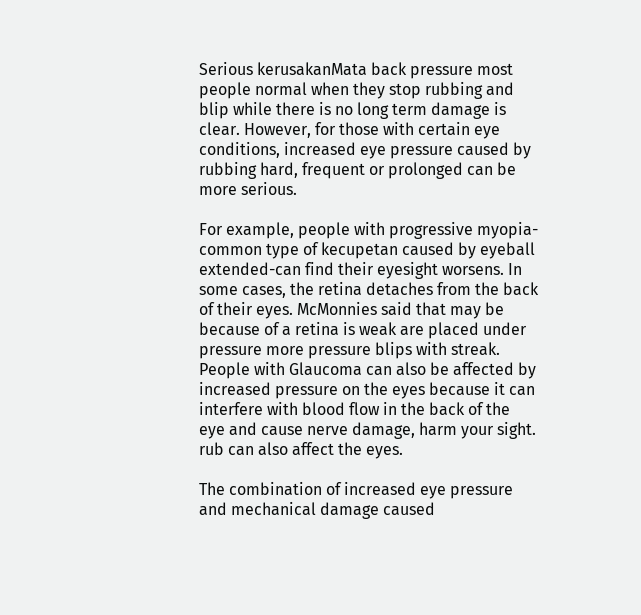Serious kerusakanMata back pressure most people normal when they stop rubbing and blip while there is no long term damage is clear. However, for those with certain eye conditions, increased eye pressure caused by rubbing hard, frequent or prolonged can be more serious.

For example, people with progressive myopia-common type of kecupetan caused by eyeball extended-can find their eyesight worsens. In some cases, the retina detaches from the back of their eyes. McMonnies said that may be because of a retina is weak are placed under pressure more pressure blips with streak. People with Glaucoma can also be affected by increased pressure on the eyes because it can interfere with blood flow in the back of the eye and cause nerve damage, harm your sight. rub can also affect the eyes.

The combination of increased eye pressure and mechanical damage caused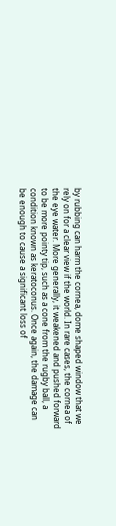by rubbing can harm the cornea, dome shaped window that we rely on for a clear view if the world. In rare cases, the cornea of the eye water. More generally, it weakened and pushed forward to be more pointy tip, such as a cone from the rugby ball, a condition known as keratoconus. Once again, the damage can be enough to cause a significant loss of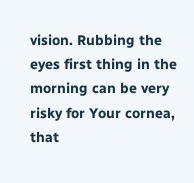vision. Rubbing the eyes first thing in the morning can be very risky for Your cornea, that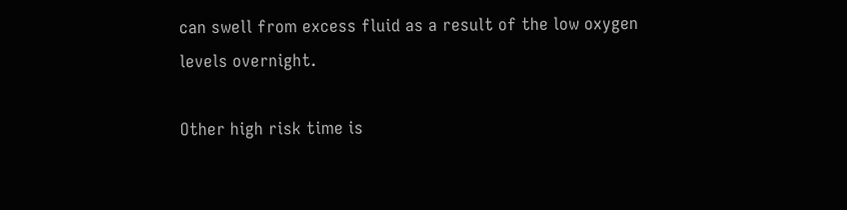can swell from excess fluid as a result of the low oxygen levels overnight.

Other high risk time is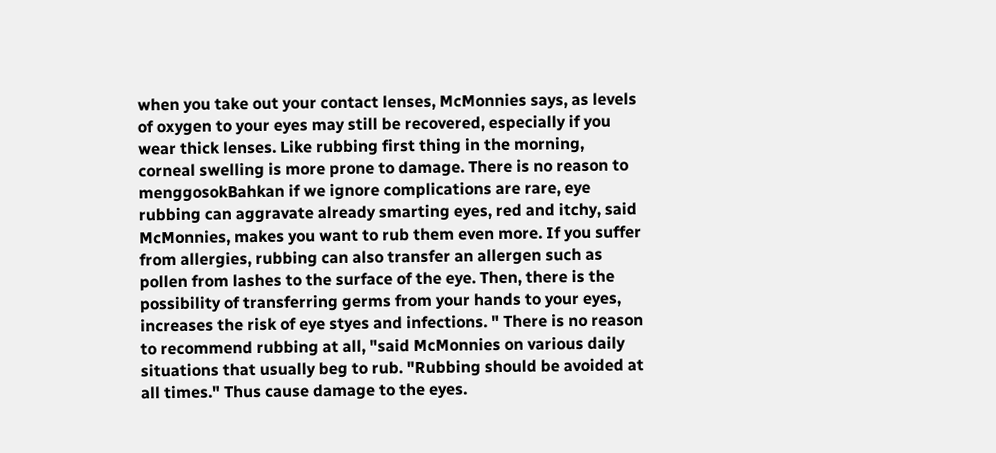when you take out your contact lenses, McMonnies says, as levels of oxygen to your eyes may still be recovered, especially if you wear thick lenses. Like rubbing first thing in the morning, corneal swelling is more prone to damage. There is no reason to menggosokBahkan if we ignore complications are rare, eye rubbing can aggravate already smarting eyes, red and itchy, said McMonnies, makes you want to rub them even more. If you suffer from allergies, rubbing can also transfer an allergen such as pollen from lashes to the surface of the eye. Then, there is the possibility of transferring germs from your hands to your eyes, increases the risk of eye styes and infections. " There is no reason to recommend rubbing at all, "said McMonnies on various daily situations that usually beg to rub. "Rubbing should be avoided at all times." Thus cause damage to the eyes.